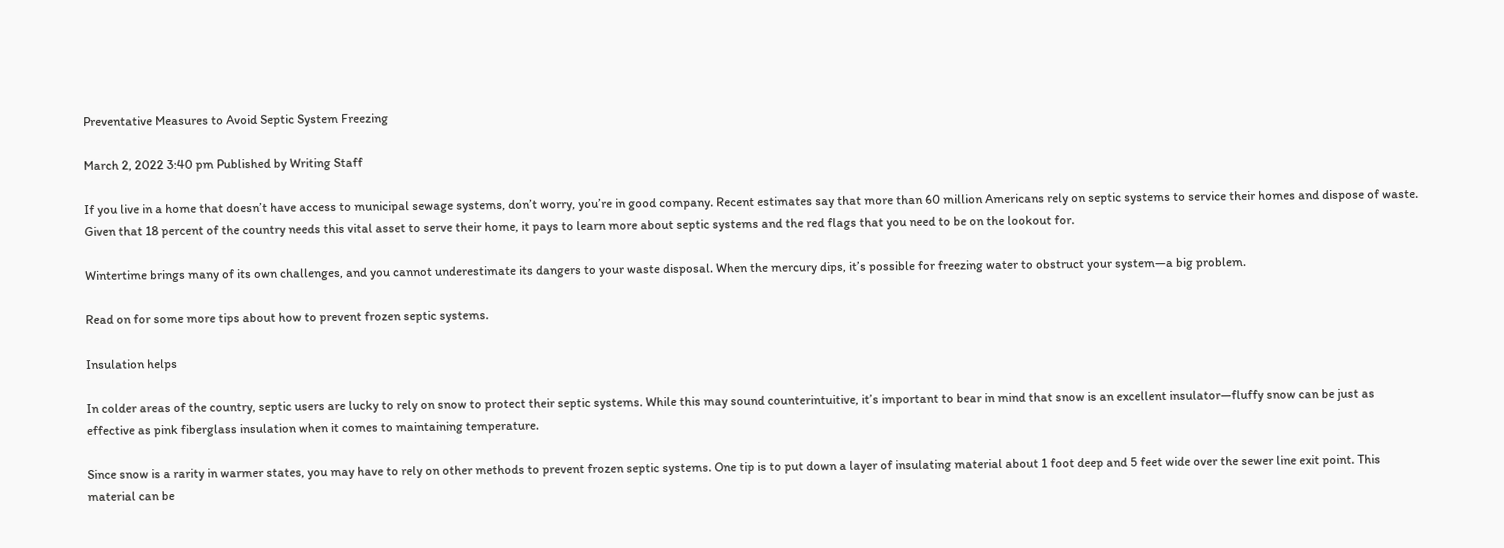Preventative Measures to Avoid Septic System Freezing

March 2, 2022 3:40 pm Published by Writing Staff

If you live in a home that doesn’t have access to municipal sewage systems, don’t worry, you’re in good company. Recent estimates say that more than 60 million Americans rely on septic systems to service their homes and dispose of waste. Given that 18 percent of the country needs this vital asset to serve their home, it pays to learn more about septic systems and the red flags that you need to be on the lookout for.

Wintertime brings many of its own challenges, and you cannot underestimate its dangers to your waste disposal. When the mercury dips, it’s possible for freezing water to obstruct your system—a big problem.

Read on for some more tips about how to prevent frozen septic systems.

Insulation helps

In colder areas of the country, septic users are lucky to rely on snow to protect their septic systems. While this may sound counterintuitive, it’s important to bear in mind that snow is an excellent insulator—fluffy snow can be just as effective as pink fiberglass insulation when it comes to maintaining temperature.

Since snow is a rarity in warmer states, you may have to rely on other methods to prevent frozen septic systems. One tip is to put down a layer of insulating material about 1 foot deep and 5 feet wide over the sewer line exit point. This material can be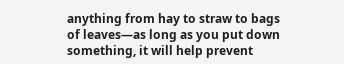anything from hay to straw to bags of leaves—as long as you put down something, it will help prevent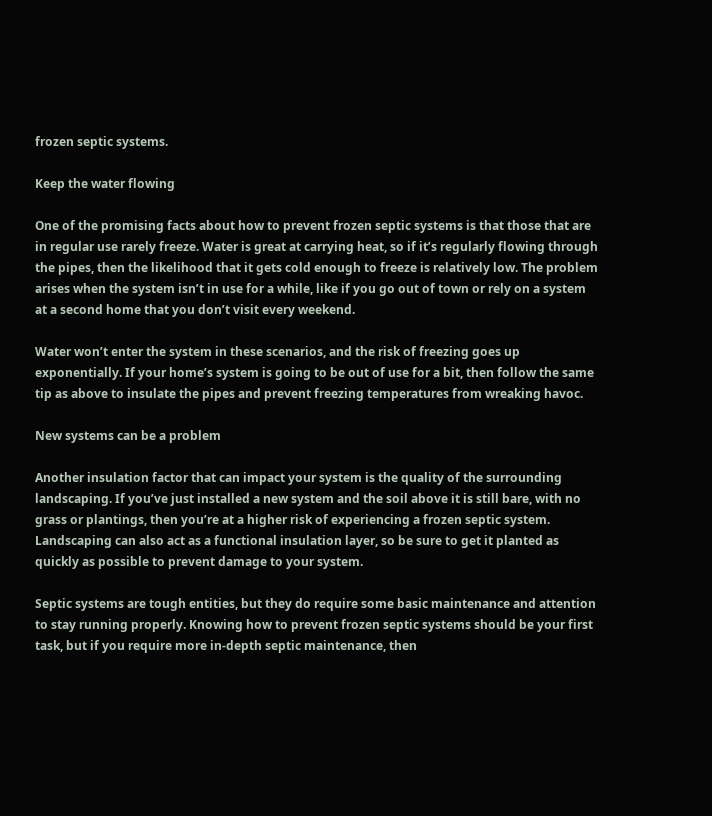frozen septic systems.

Keep the water flowing

One of the promising facts about how to prevent frozen septic systems is that those that are in regular use rarely freeze. Water is great at carrying heat, so if it’s regularly flowing through the pipes, then the likelihood that it gets cold enough to freeze is relatively low. The problem arises when the system isn’t in use for a while, like if you go out of town or rely on a system at a second home that you don’t visit every weekend.

Water won’t enter the system in these scenarios, and the risk of freezing goes up exponentially. If your home’s system is going to be out of use for a bit, then follow the same tip as above to insulate the pipes and prevent freezing temperatures from wreaking havoc.

New systems can be a problem

Another insulation factor that can impact your system is the quality of the surrounding landscaping. If you’ve just installed a new system and the soil above it is still bare, with no grass or plantings, then you’re at a higher risk of experiencing a frozen septic system. Landscaping can also act as a functional insulation layer, so be sure to get it planted as quickly as possible to prevent damage to your system.

Septic systems are tough entities, but they do require some basic maintenance and attention to stay running properly. Knowing how to prevent frozen septic systems should be your first task, but if you require more in-depth septic maintenance, then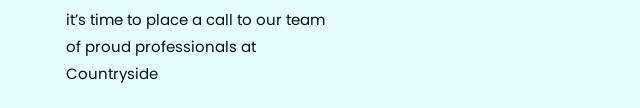it’s time to place a call to our team of proud professionals at Countryside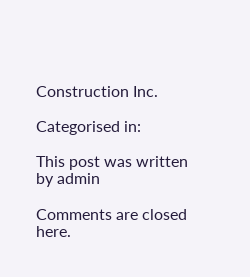Construction Inc.

Categorised in:

This post was written by admin

Comments are closed here.